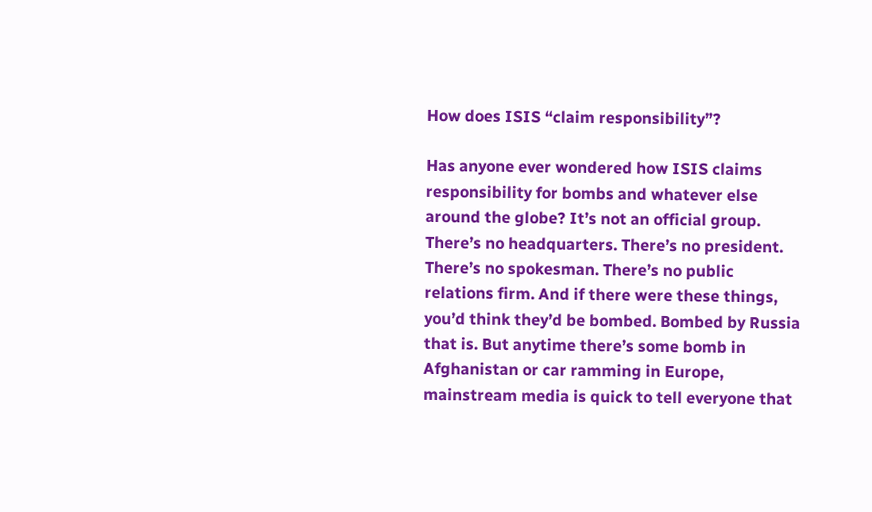How does ISIS “claim responsibility”?

Has anyone ever wondered how ISIS claims responsibility for bombs and whatever else around the globe? It’s not an official group. There’s no headquarters. There’s no president. There’s no spokesman. There’s no public relations firm. And if there were these things, you’d think they’d be bombed. Bombed by Russia that is. But anytime there’s some bomb in Afghanistan or car ramming in Europe, mainstream media is quick to tell everyone that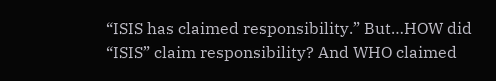“ISIS has claimed responsibility.” But…HOW did “ISIS” claim responsibility? And WHO claimed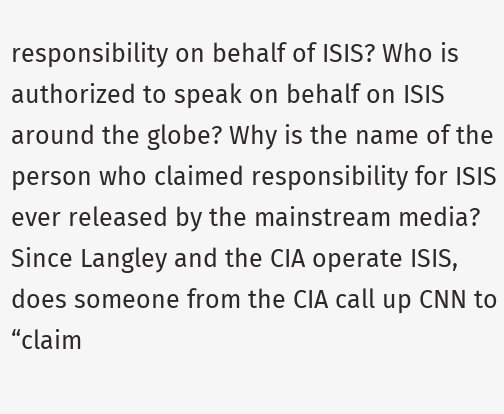responsibility on behalf of ISIS? Who is authorized to speak on behalf on ISIS around the globe? Why is the name of the person who claimed responsibility for ISIS ever released by the mainstream media? Since Langley and the CIA operate ISIS, does someone from the CIA call up CNN to “claim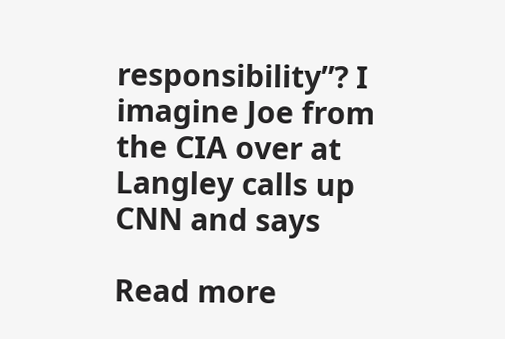responsibility”? I imagine Joe from the CIA over at Langley calls up CNN and says

Read more